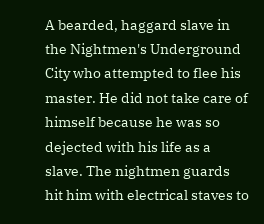A bearded, haggard slave in the Nightmen's Underground City who attempted to flee his master. He did not take care of himself because he was so dejected with his life as a slave. The nightmen guards hit him with electrical staves to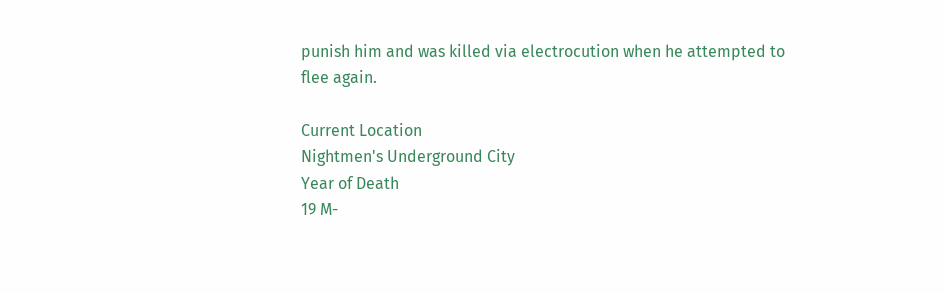punish him and was killed via electrocution when he attempted to flee again.

Current Location
Nightmen's Underground City
Year of Death
19 M-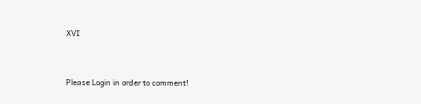XVI


Please Login in order to comment!